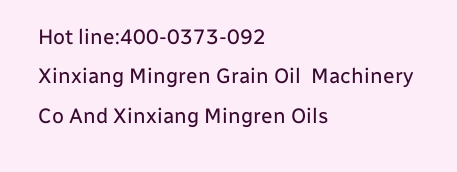Hot line:400-0373-092
Xinxiang Mingren Grain Oil  Machinery Co And Xinxiang Mingren Oils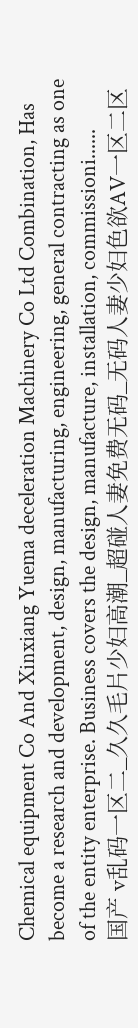Chemical equipment Co And Xinxiang Yuema deceleration Machinery Co Ltd Combination, Has become a research and development, design, manufacturing, engineering, general contracting as one of the entity enterprise. Business covers the design, manufacture, installation, commissioni......
国产 v乱码一区二_久久毛片少妇高潮_超碰人妻免费无码_无码人妻少妇色欲AV一区二区